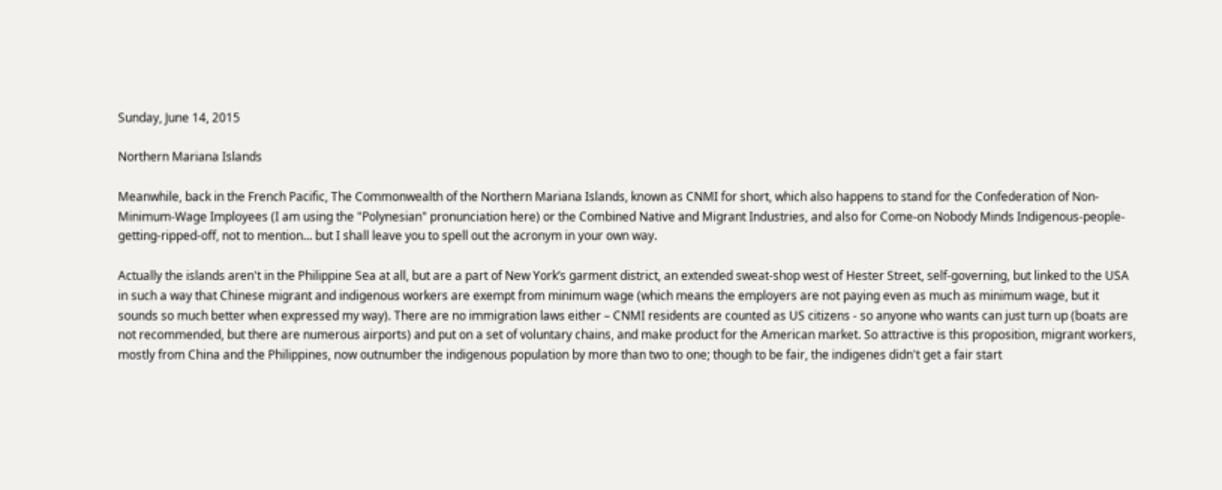Sunday, June 14, 2015

Northern Mariana Islands

Meanwhile, back in the French Pacific, The Commonwealth of the Northern Mariana Islands, known as CNMI for short, which also happens to stand for the Confederation of Non-Minimum-Wage Imployees (I am using the "Polynesian" pronunciation here) or the Combined Native and Migrant Industries, and also for Come-on Nobody Minds Indigenous-people-getting-ripped-off, not to mention… but I shall leave you to spell out the acronym in your own way.

Actually the islands aren't in the Philippine Sea at all, but are a part of New York’s garment district, an extended sweat-shop west of Hester Street, self-governing, but linked to the USA in such a way that Chinese migrant and indigenous workers are exempt from minimum wage (which means the employers are not paying even as much as minimum wage, but it sounds so much better when expressed my way). There are no immigration laws either – CNMI residents are counted as US citizens - so anyone who wants can just turn up (boats are not recommended, but there are numerous airports) and put on a set of voluntary chains, and make product for the American market. So attractive is this proposition, migrant workers, mostly from China and the Philippines, now outnumber the indigenous population by more than two to one; though to be fair, the indigenes didn't get a fair start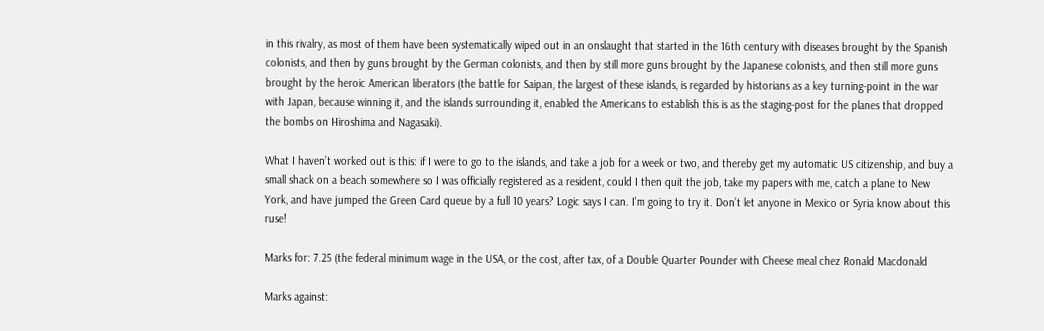in this rivalry, as most of them have been systematically wiped out in an onslaught that started in the 16th century with diseases brought by the Spanish colonists, and then by guns brought by the German colonists, and then by still more guns brought by the Japanese colonists, and then still more guns brought by the heroic American liberators (the battle for Saipan, the largest of these islands, is regarded by historians as a key turning-point in the war with Japan, because winning it, and the islands surrounding it, enabled the Americans to establish this is as the staging-post for the planes that dropped the bombs on Hiroshima and Nagasaki).

What I haven’t worked out is this: if I were to go to the islands, and take a job for a week or two, and thereby get my automatic US citizenship, and buy a small shack on a beach somewhere so I was officially registered as a resident, could I then quit the job, take my papers with me, catch a plane to New York, and have jumped the Green Card queue by a full 10 years? Logic says I can. I’m going to try it. Don’t let anyone in Mexico or Syria know about this ruse!

Marks for: 7.25 (the federal minimum wage in the USA, or the cost, after tax, of a Double Quarter Pounder with Cheese meal chez Ronald Macdonald

Marks against: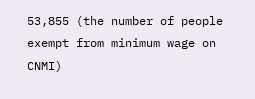53,855 (the number of people exempt from minimum wage on CNMI)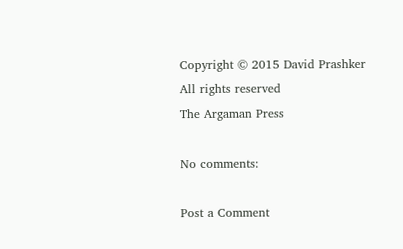Copyright © 2015 David Prashker
All rights reserved
The Argaman Press

No comments:

Post a Comment